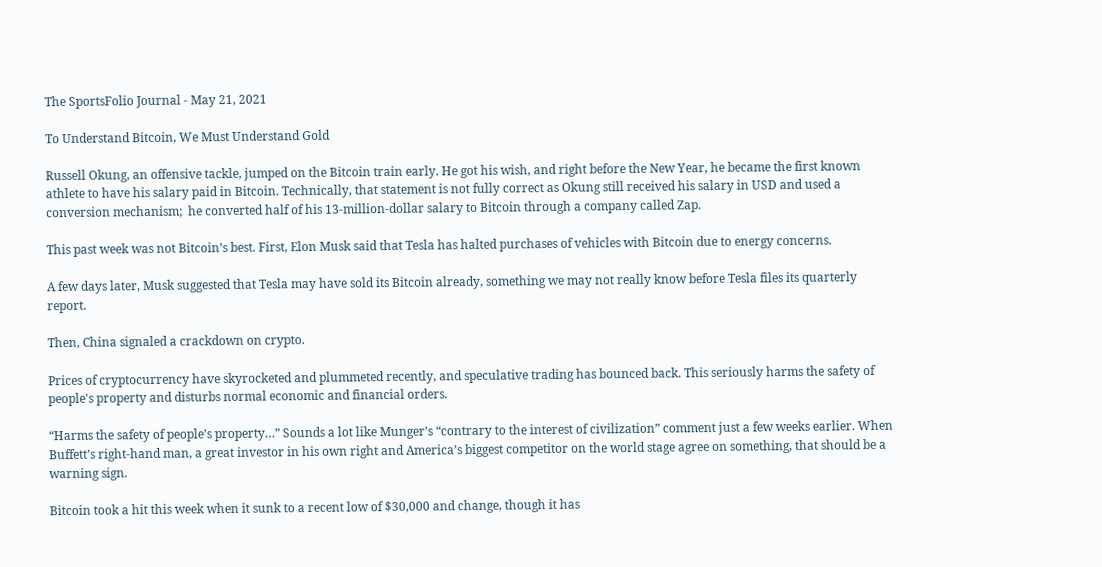The SportsFolio Journal - May 21, 2021

To Understand Bitcoin, We Must Understand Gold

Russell Okung, an offensive tackle, jumped on the Bitcoin train early. He got his wish, and right before the New Year, he became the first known athlete to have his salary paid in Bitcoin. Technically, that statement is not fully correct as Okung still received his salary in USD and used a conversion mechanism;  he converted half of his 13-million-dollar salary to Bitcoin through a company called Zap.

This past week was not Bitcoin’s best. First, Elon Musk said that Tesla has halted purchases of vehicles with Bitcoin due to energy concerns.

A few days later, Musk suggested that Tesla may have sold its Bitcoin already, something we may not really know before Tesla files its quarterly report.

Then, China signaled a crackdown on crypto.

Prices of cryptocurrency have skyrocketed and plummeted recently, and speculative trading has bounced back. This seriously harms the safety of people's property and disturbs normal economic and financial orders.

“Harms the safety of people’s property…” Sounds a lot like Munger’s “contrary to the interest of civilization” comment just a few weeks earlier. When Buffett’s right-hand man, a great investor in his own right and America’s biggest competitor on the world stage agree on something, that should be a warning sign.

Bitcoin took a hit this week when it sunk to a recent low of $30,000 and change, though it has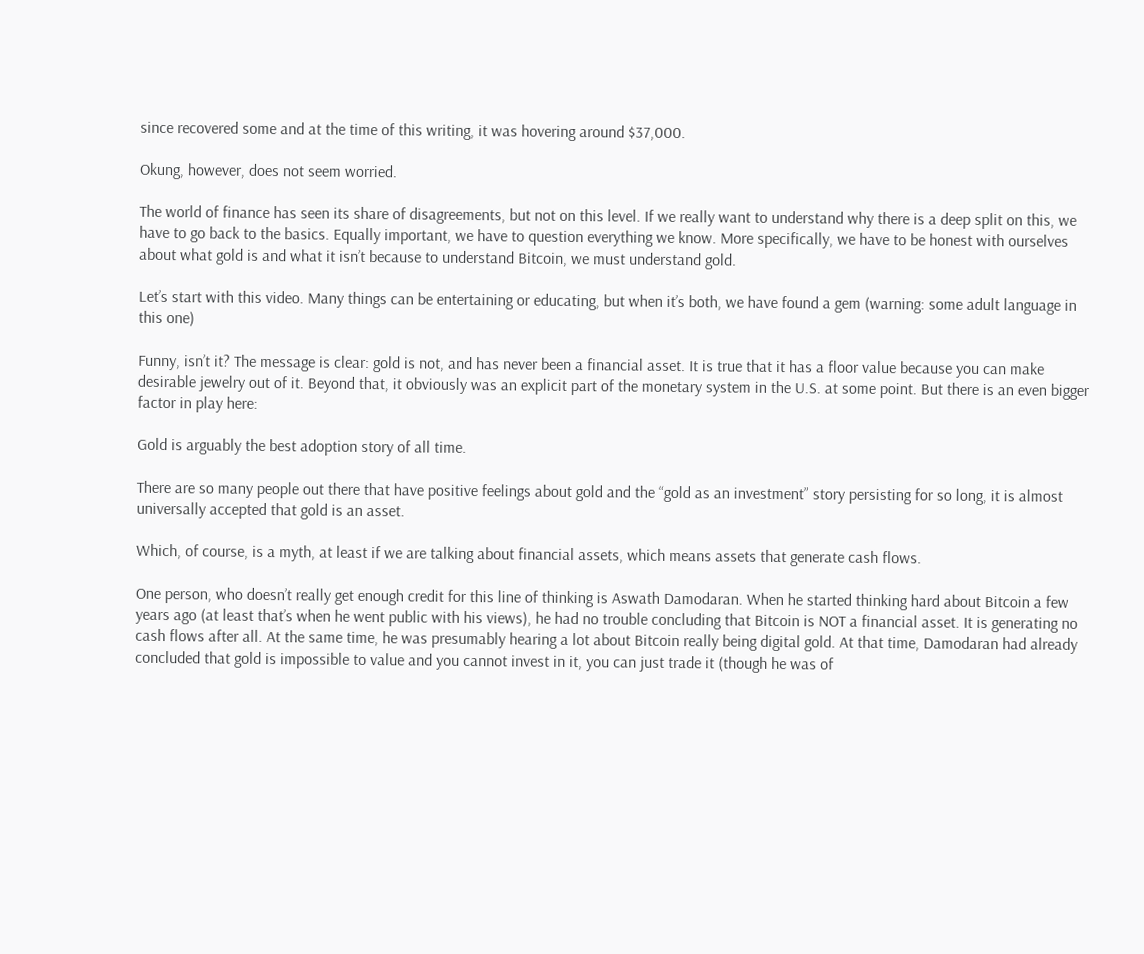since recovered some and at the time of this writing, it was hovering around $37,000.

Okung, however, does not seem worried.

The world of finance has seen its share of disagreements, but not on this level. If we really want to understand why there is a deep split on this, we have to go back to the basics. Equally important, we have to question everything we know. More specifically, we have to be honest with ourselves about what gold is and what it isn’t because to understand Bitcoin, we must understand gold.

Let’s start with this video. Many things can be entertaining or educating, but when it’s both, we have found a gem (warning: some adult language in this one)

Funny, isn’t it? The message is clear: gold is not, and has never been a financial asset. It is true that it has a floor value because you can make desirable jewelry out of it. Beyond that, it obviously was an explicit part of the monetary system in the U.S. at some point. But there is an even bigger factor in play here:

Gold is arguably the best adoption story of all time.

There are so many people out there that have positive feelings about gold and the “gold as an investment” story persisting for so long, it is almost universally accepted that gold is an asset.

Which, of course, is a myth, at least if we are talking about financial assets, which means assets that generate cash flows.

One person, who doesn’t really get enough credit for this line of thinking is Aswath Damodaran. When he started thinking hard about Bitcoin a few years ago (at least that’s when he went public with his views), he had no trouble concluding that Bitcoin is NOT a financial asset. It is generating no cash flows after all. At the same time, he was presumably hearing a lot about Bitcoin really being digital gold. At that time, Damodaran had already concluded that gold is impossible to value and you cannot invest in it, you can just trade it (though he was of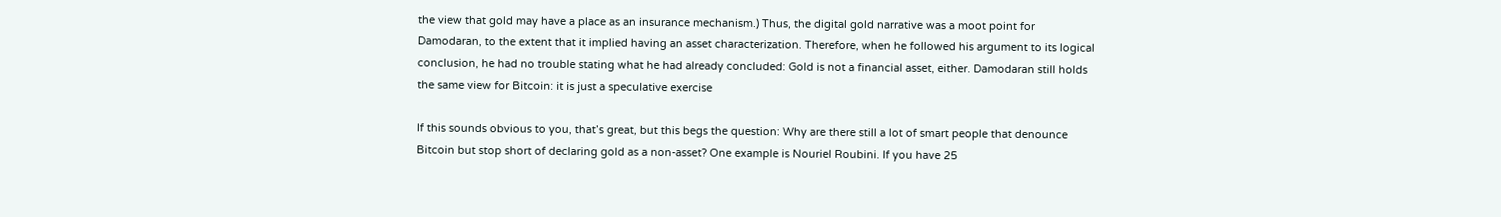the view that gold may have a place as an insurance mechanism.) Thus, the digital gold narrative was a moot point for Damodaran, to the extent that it implied having an asset characterization. Therefore, when he followed his argument to its logical conclusion, he had no trouble stating what he had already concluded: Gold is not a financial asset, either. Damodaran still holds the same view for Bitcoin: it is just a speculative exercise

If this sounds obvious to you, that’s great, but this begs the question: Why are there still a lot of smart people that denounce Bitcoin but stop short of declaring gold as a non-asset? One example is Nouriel Roubini. If you have 25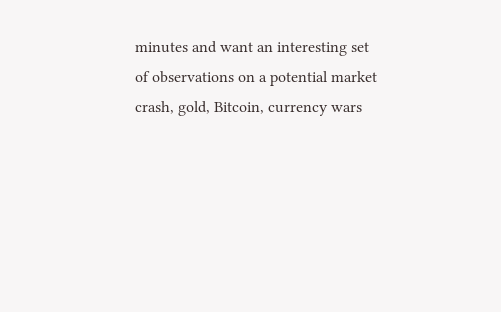minutes and want an interesting set of observations on a potential market crash, gold, Bitcoin, currency wars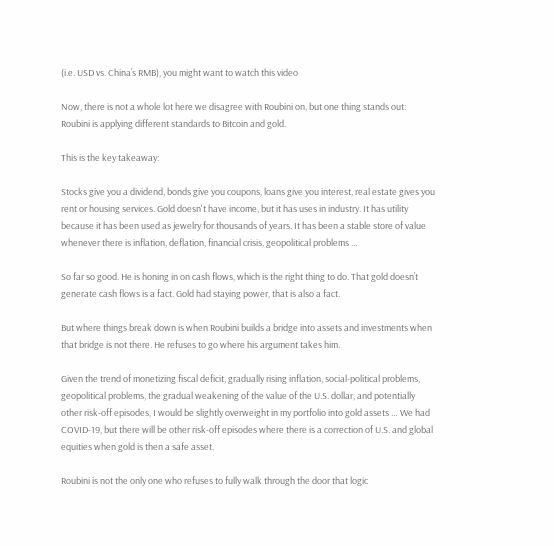(i.e. USD vs. China’s RMB), you might want to watch this video

Now, there is not a whole lot here we disagree with Roubini on, but one thing stands out: Roubini is applying different standards to Bitcoin and gold.

This is the key takeaway:

Stocks give you a dividend, bonds give you coupons, loans give you interest, real estate gives you rent or housing services. Gold doesn't have income, but it has uses in industry. It has utility because it has been used as jewelry for thousands of years. It has been a stable store of value whenever there is inflation, deflation, financial crisis, geopolitical problems ...

So far so good. He is honing in on cash flows, which is the right thing to do. That gold doesn’t generate cash flows is a fact. Gold had staying power, that is also a fact.

But where things break down is when Roubini builds a bridge into assets and investments when that bridge is not there. He refuses to go where his argument takes him.

Given the trend of monetizing fiscal deficit, gradually rising inflation, social-political problems, geopolitical problems, the gradual weakening of the value of the U.S. dollar, and potentially other risk-off episodes, I would be slightly overweight in my portfolio into gold assets … We had COVID-19, but there will be other risk-off episodes where there is a correction of U.S. and global equities when gold is then a safe asset.

Roubini is not the only one who refuses to fully walk through the door that logic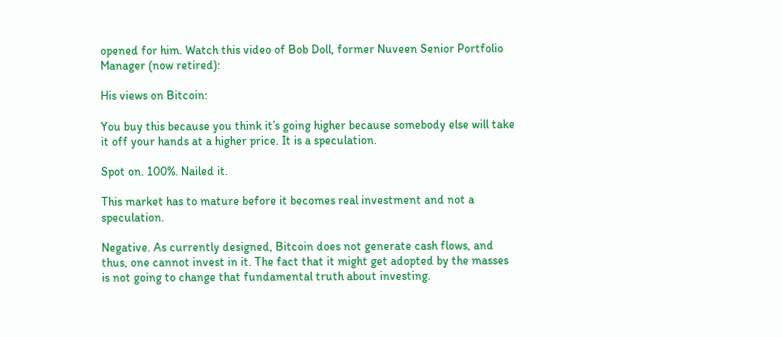opened for him. Watch this video of Bob Doll, former Nuveen Senior Portfolio Manager (now retired):

His views on Bitcoin:

You buy this because you think it’s going higher because somebody else will take it off your hands at a higher price. It is a speculation.

Spot on. 100%. Nailed it.

This market has to mature before it becomes real investment and not a speculation.

Negative. As currently designed, Bitcoin does not generate cash flows, and thus, one cannot invest in it. The fact that it might get adopted by the masses is not going to change that fundamental truth about investing.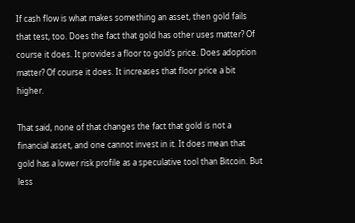If cash flow is what makes something an asset, then gold fails that test, too. Does the fact that gold has other uses matter? Of course it does. It provides a floor to gold’s price. Does adoption matter? Of course it does. It increases that floor price a bit higher.

That said, none of that changes the fact that gold is not a financial asset, and one cannot invest in it. It does mean that gold has a lower risk profile as a speculative tool than Bitcoin. But less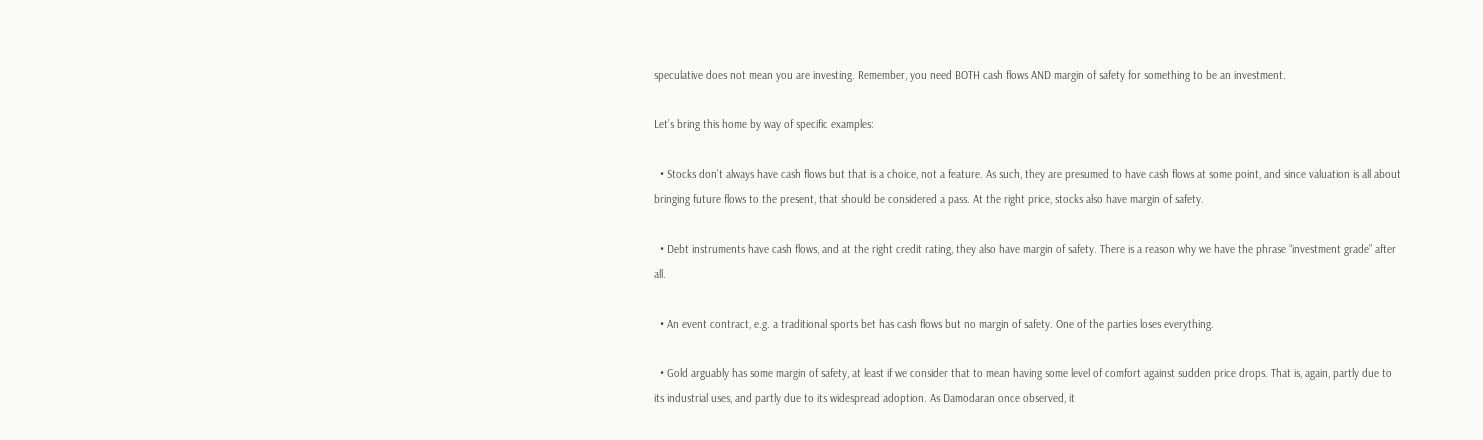speculative does not mean you are investing. Remember, you need BOTH cash flows AND margin of safety for something to be an investment.

Let’s bring this home by way of specific examples:

  • Stocks don’t always have cash flows but that is a choice, not a feature. As such, they are presumed to have cash flows at some point, and since valuation is all about bringing future flows to the present, that should be considered a pass. At the right price, stocks also have margin of safety.

  • Debt instruments have cash flows, and at the right credit rating, they also have margin of safety. There is a reason why we have the phrase “investment grade” after all.

  • An event contract, e.g. a traditional sports bet has cash flows but no margin of safety. One of the parties loses everything.

  • Gold arguably has some margin of safety, at least if we consider that to mean having some level of comfort against sudden price drops. That is, again, partly due to its industrial uses, and partly due to its widespread adoption. As Damodaran once observed, it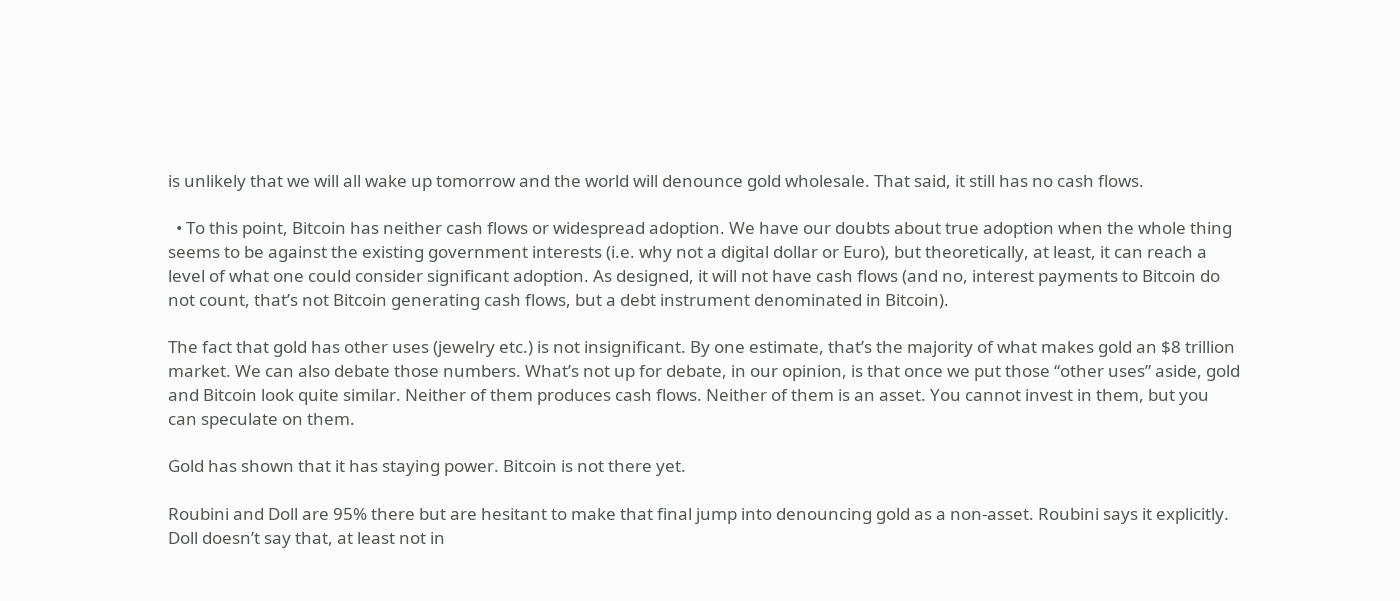is unlikely that we will all wake up tomorrow and the world will denounce gold wholesale. That said, it still has no cash flows.

  • To this point, Bitcoin has neither cash flows or widespread adoption. We have our doubts about true adoption when the whole thing seems to be against the existing government interests (i.e. why not a digital dollar or Euro), but theoretically, at least, it can reach a level of what one could consider significant adoption. As designed, it will not have cash flows (and no, interest payments to Bitcoin do not count, that’s not Bitcoin generating cash flows, but a debt instrument denominated in Bitcoin).

The fact that gold has other uses (jewelry etc.) is not insignificant. By one estimate, that’s the majority of what makes gold an $8 trillion market. We can also debate those numbers. What’s not up for debate, in our opinion, is that once we put those “other uses” aside, gold and Bitcoin look quite similar. Neither of them produces cash flows. Neither of them is an asset. You cannot invest in them, but you can speculate on them.

Gold has shown that it has staying power. Bitcoin is not there yet.

Roubini and Doll are 95% there but are hesitant to make that final jump into denouncing gold as a non-asset. Roubini says it explicitly. Doll doesn’t say that, at least not in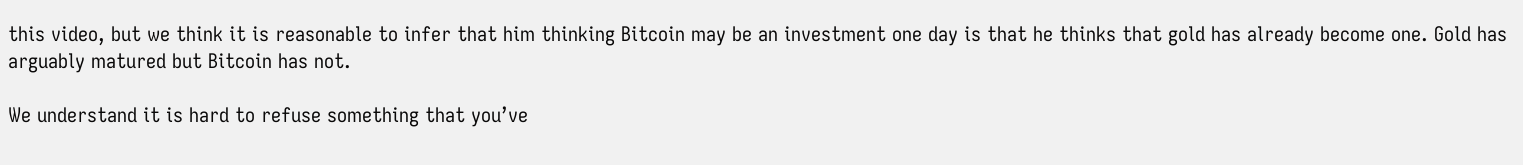this video, but we think it is reasonable to infer that him thinking Bitcoin may be an investment one day is that he thinks that gold has already become one. Gold has arguably matured but Bitcoin has not.

We understand it is hard to refuse something that you’ve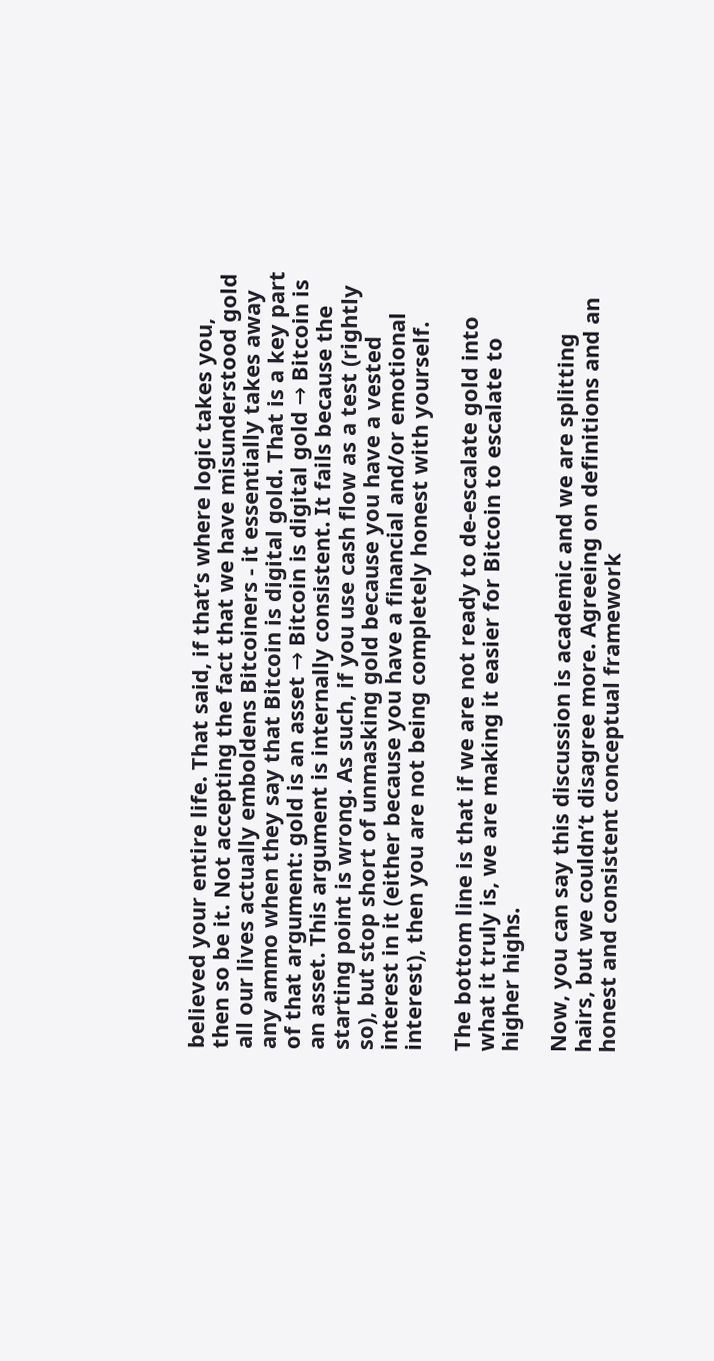believed your entire life. That said, if that’s where logic takes you, then so be it. Not accepting the fact that we have misunderstood gold all our lives actually emboldens Bitcoiners - it essentially takes away any ammo when they say that Bitcoin is digital gold. That is a key part of that argument: gold is an asset → Bitcoin is digital gold → Bitcoin is an asset. This argument is internally consistent. It fails because the starting point is wrong. As such, if you use cash flow as a test (rightly so), but stop short of unmasking gold because you have a vested interest in it (either because you have a financial and/or emotional interest), then you are not being completely honest with yourself.

The bottom line is that if we are not ready to de-escalate gold into what it truly is, we are making it easier for Bitcoin to escalate to higher highs.

Now, you can say this discussion is academic and we are splitting hairs, but we couldn’t disagree more. Agreeing on definitions and an honest and consistent conceptual framework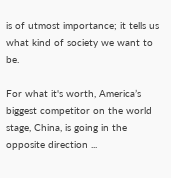is of utmost importance; it tells us what kind of society we want to be.

For what it's worth, America’s biggest competitor on the world stage, China, is going in the opposite direction ...